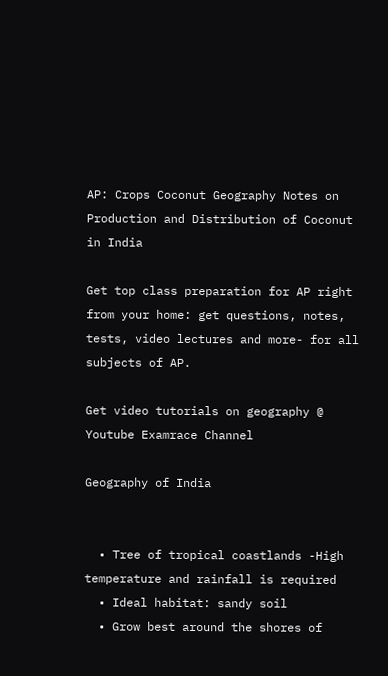AP: Crops Coconut Geography Notes on Production and Distribution of Coconut in India

Get top class preparation for AP right from your home: get questions, notes, tests, video lectures and more- for all subjects of AP.

Get video tutorials on geography @ Youtube Examrace Channel

Geography of India


  • Tree of tropical coastlands -High temperature and rainfall is required
  • Ideal habitat: sandy soil
  • Grow best around the shores of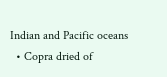Indian and Pacific oceans
  • Copra dried of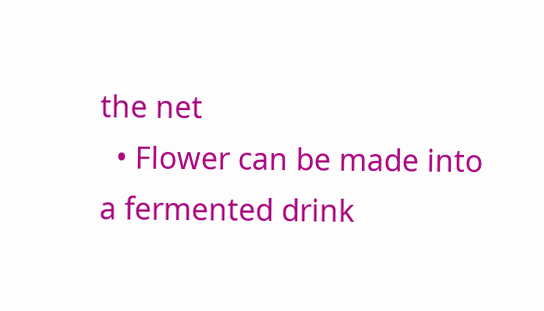the net
  • Flower can be made into a fermented drink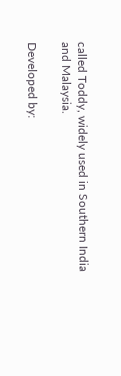called Toddy, widely used in Southern India and Malaysia.

Developed by: